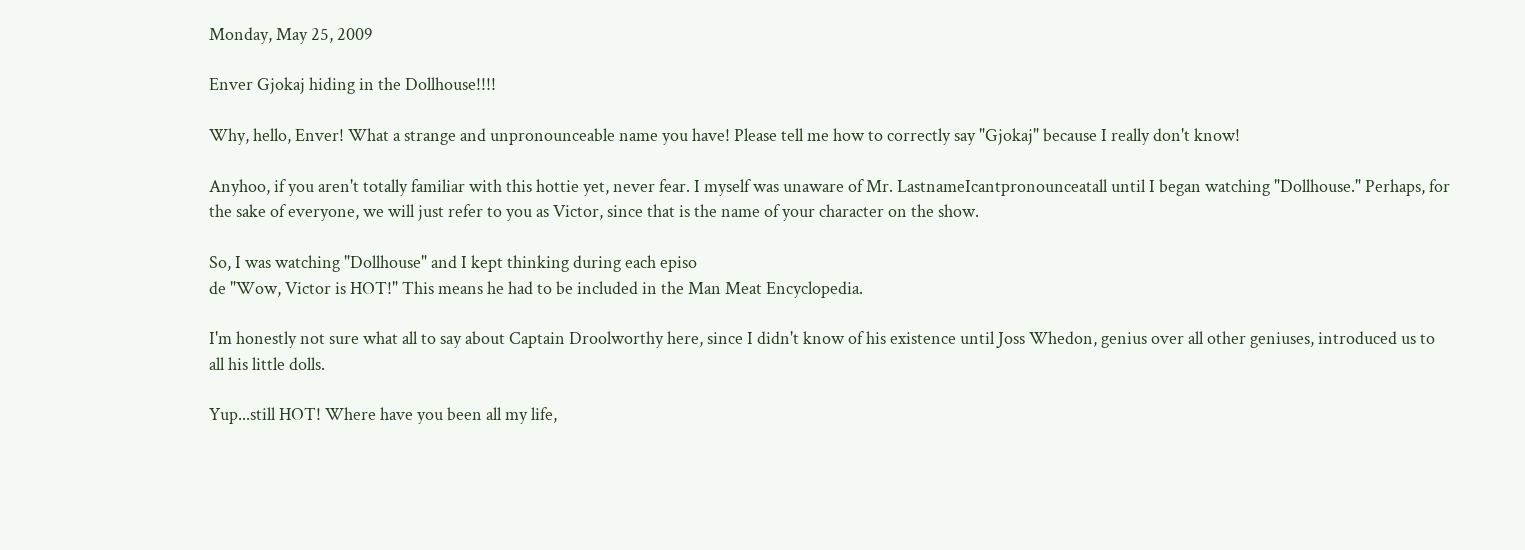Monday, May 25, 2009

Enver Gjokaj hiding in the Dollhouse!!!!

Why, hello, Enver! What a strange and unpronounceable name you have! Please tell me how to correctly say "Gjokaj" because I really don't know!

Anyhoo, if you aren't totally familiar with this hottie yet, never fear. I myself was unaware of Mr. LastnameIcantpronounceatall until I began watching "Dollhouse." Perhaps, for the sake of everyone, we will just refer to you as Victor, since that is the name of your character on the show.

So, I was watching "Dollhouse" and I kept thinking during each episo
de "Wow, Victor is HOT!" This means he had to be included in the Man Meat Encyclopedia.

I'm honestly not sure what all to say about Captain Droolworthy here, since I didn't know of his existence until Joss Whedon, genius over all other geniuses, introduced us to all his little dolls.

Yup...still HOT! Where have you been all my life,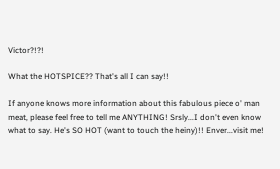Victor?!?!

What the HOTSPICE?? That's all I can say!!

If anyone knows more information about this fabulous piece o' man meat, please feel free to tell me ANYTHING! Srsly...I don't even know what to say. He's SO HOT (want to touch the heiny)!! Enver...visit me!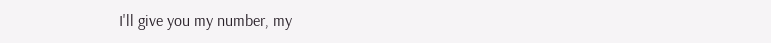I'll give you my number, my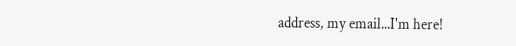address, my email...I'm here!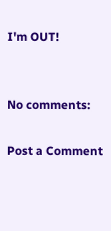I'm OUT!


No comments:

Post a Comment